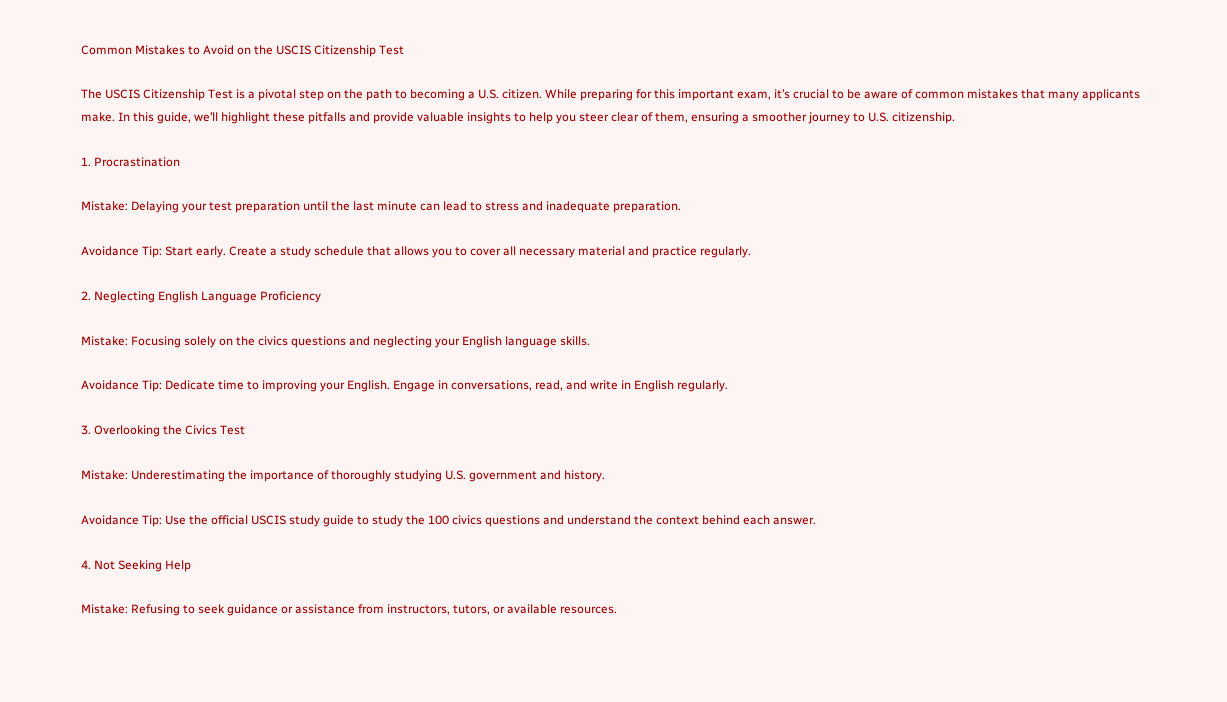Common Mistakes to Avoid on the USCIS Citizenship Test

The USCIS Citizenship Test is a pivotal step on the path to becoming a U.S. citizen. While preparing for this important exam, it’s crucial to be aware of common mistakes that many applicants make. In this guide, we’ll highlight these pitfalls and provide valuable insights to help you steer clear of them, ensuring a smoother journey to U.S. citizenship.

1. Procrastination

Mistake: Delaying your test preparation until the last minute can lead to stress and inadequate preparation.

Avoidance Tip: Start early. Create a study schedule that allows you to cover all necessary material and practice regularly.

2. Neglecting English Language Proficiency

Mistake: Focusing solely on the civics questions and neglecting your English language skills.

Avoidance Tip: Dedicate time to improving your English. Engage in conversations, read, and write in English regularly.

3. Overlooking the Civics Test

Mistake: Underestimating the importance of thoroughly studying U.S. government and history.

Avoidance Tip: Use the official USCIS study guide to study the 100 civics questions and understand the context behind each answer.

4. Not Seeking Help

Mistake: Refusing to seek guidance or assistance from instructors, tutors, or available resources.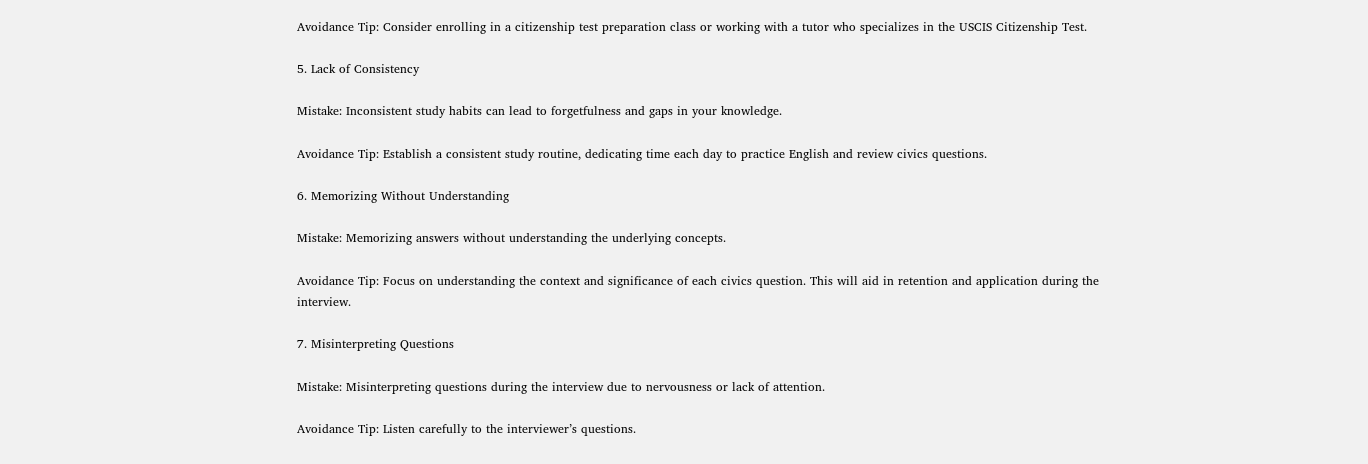Avoidance Tip: Consider enrolling in a citizenship test preparation class or working with a tutor who specializes in the USCIS Citizenship Test.

5. Lack of Consistency

Mistake: Inconsistent study habits can lead to forgetfulness and gaps in your knowledge.

Avoidance Tip: Establish a consistent study routine, dedicating time each day to practice English and review civics questions.

6. Memorizing Without Understanding

Mistake: Memorizing answers without understanding the underlying concepts.

Avoidance Tip: Focus on understanding the context and significance of each civics question. This will aid in retention and application during the interview.

7. Misinterpreting Questions

Mistake: Misinterpreting questions during the interview due to nervousness or lack of attention.

Avoidance Tip: Listen carefully to the interviewer’s questions.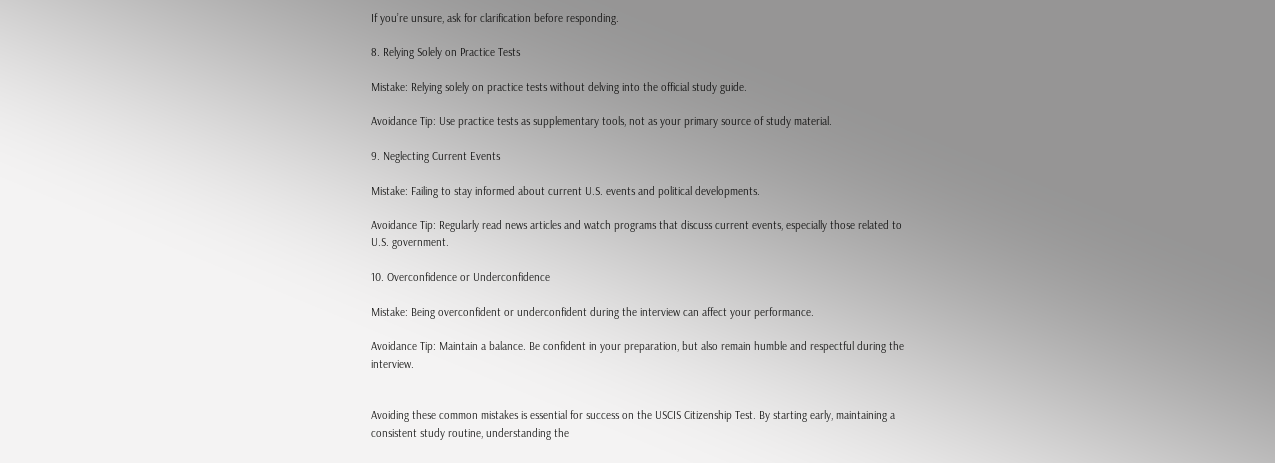If you’re unsure, ask for clarification before responding.

8. Relying Solely on Practice Tests

Mistake: Relying solely on practice tests without delving into the official study guide.

Avoidance Tip: Use practice tests as supplementary tools, not as your primary source of study material.

9. Neglecting Current Events

Mistake: Failing to stay informed about current U.S. events and political developments.

Avoidance Tip: Regularly read news articles and watch programs that discuss current events, especially those related to U.S. government.

10. Overconfidence or Underconfidence

Mistake: Being overconfident or underconfident during the interview can affect your performance.

Avoidance Tip: Maintain a balance. Be confident in your preparation, but also remain humble and respectful during the interview.


Avoiding these common mistakes is essential for success on the USCIS Citizenship Test. By starting early, maintaining a consistent study routine, understanding the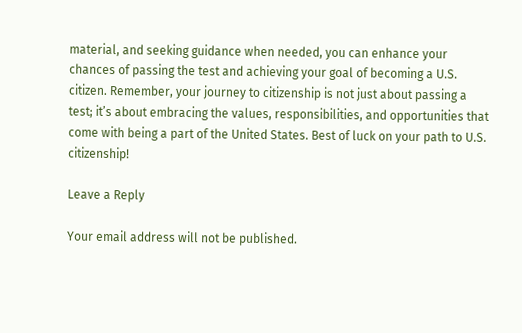material, and seeking guidance when needed, you can enhance your chances of passing the test and achieving your goal of becoming a U.S. citizen. Remember, your journey to citizenship is not just about passing a test; it’s about embracing the values, responsibilities, and opportunities that come with being a part of the United States. Best of luck on your path to U.S. citizenship!

Leave a Reply

Your email address will not be published.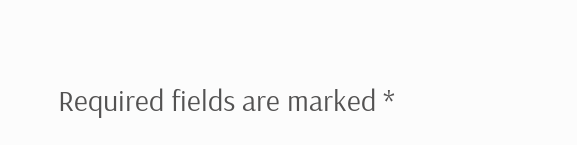Required fields are marked *